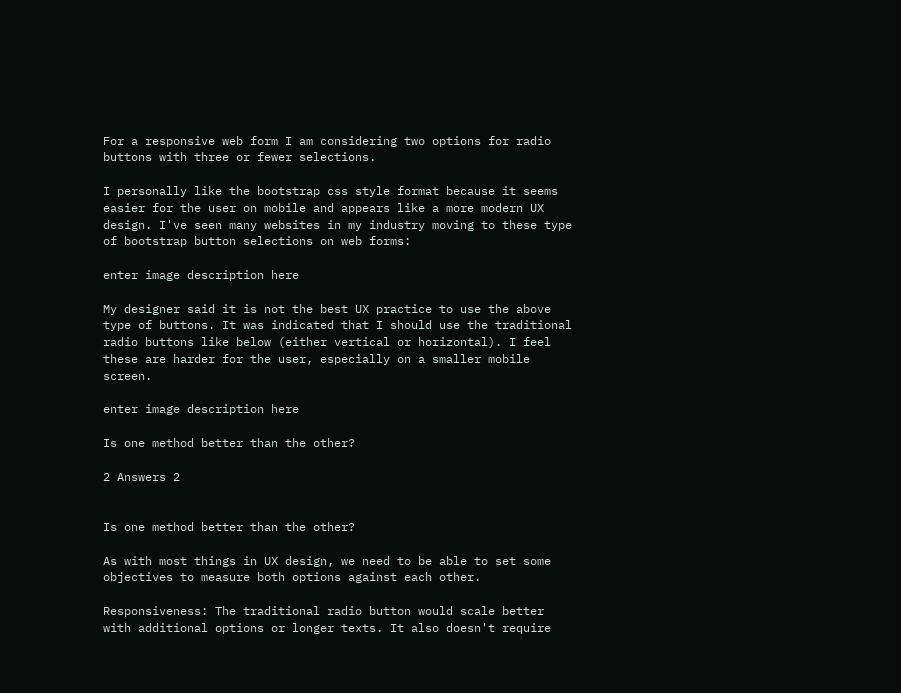For a responsive web form I am considering two options for radio buttons with three or fewer selections.

I personally like the bootstrap css style format because it seems easier for the user on mobile and appears like a more modern UX design. I've seen many websites in my industry moving to these type of bootstrap button selections on web forms:

enter image description here

My designer said it is not the best UX practice to use the above type of buttons. It was indicated that I should use the traditional radio buttons like below (either vertical or horizontal). I feel these are harder for the user, especially on a smaller mobile screen.

enter image description here

Is one method better than the other?

2 Answers 2


Is one method better than the other?

As with most things in UX design, we need to be able to set some objectives to measure both options against each other.

Responsiveness: The traditional radio button would scale better with additional options or longer texts. It also doesn't require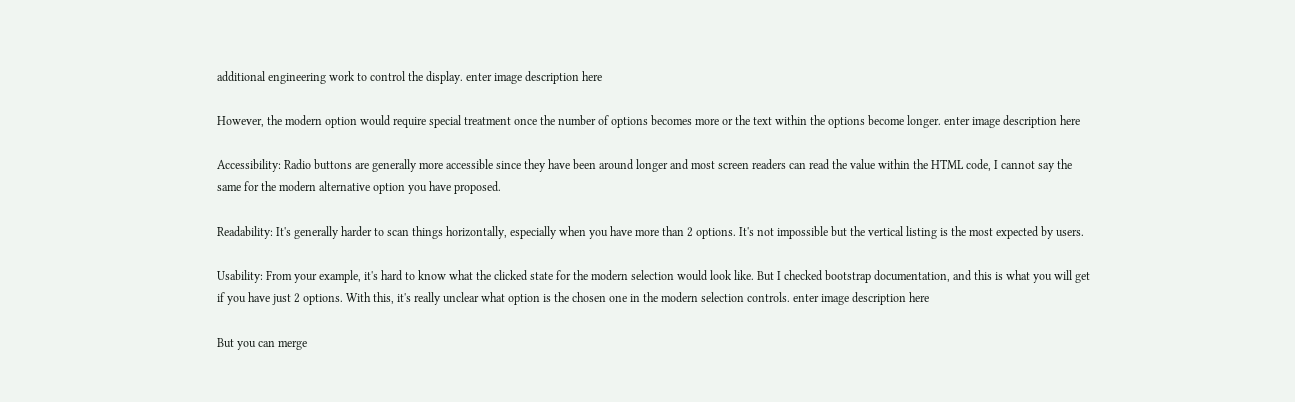additional engineering work to control the display. enter image description here

However, the modern option would require special treatment once the number of options becomes more or the text within the options become longer. enter image description here

Accessibility: Radio buttons are generally more accessible since they have been around longer and most screen readers can read the value within the HTML code, I cannot say the same for the modern alternative option you have proposed.

Readability: It's generally harder to scan things horizontally, especially when you have more than 2 options. It's not impossible but the vertical listing is the most expected by users.

Usability: From your example, it's hard to know what the clicked state for the modern selection would look like. But I checked bootstrap documentation, and this is what you will get if you have just 2 options. With this, it's really unclear what option is the chosen one in the modern selection controls. enter image description here

But you can merge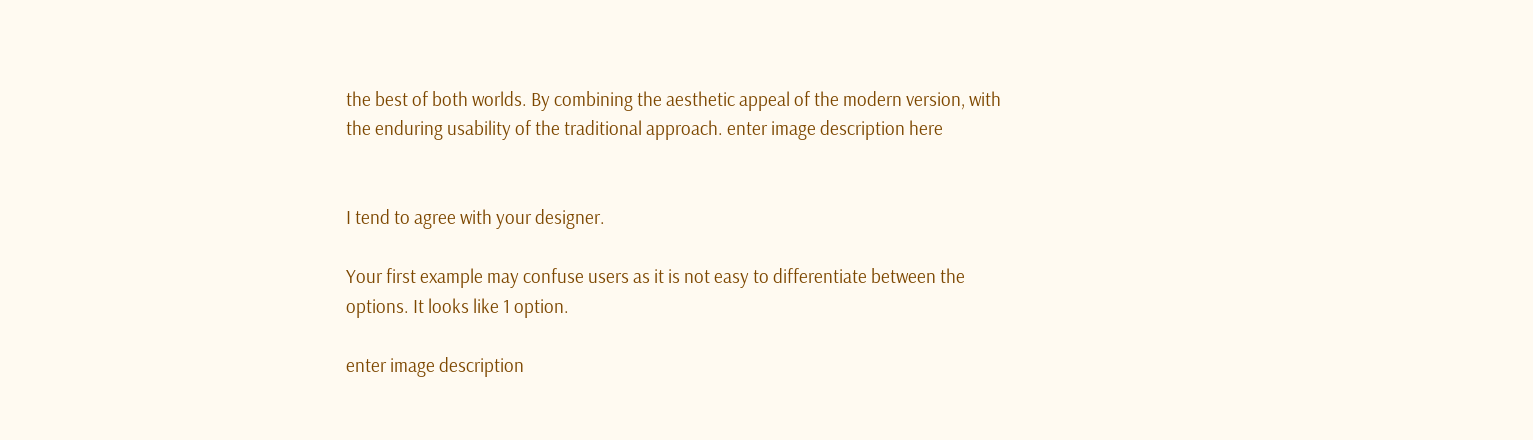the best of both worlds. By combining the aesthetic appeal of the modern version, with the enduring usability of the traditional approach. enter image description here


I tend to agree with your designer.

Your first example may confuse users as it is not easy to differentiate between the options. It looks like 1 option.

enter image description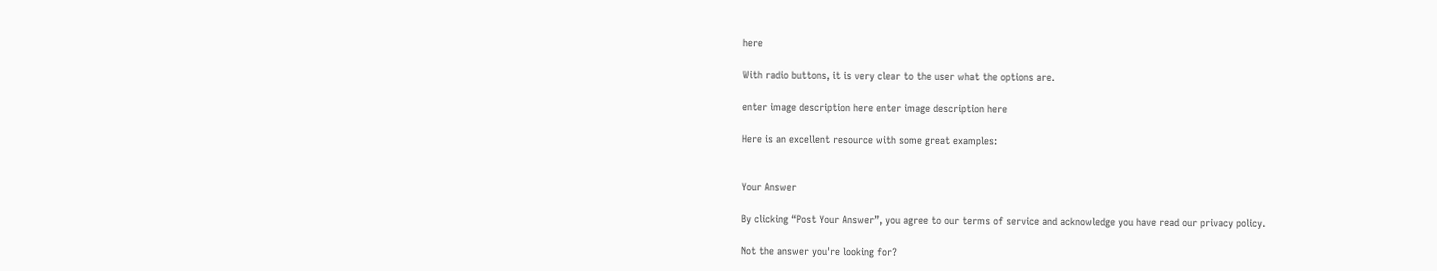here

With radio buttons, it is very clear to the user what the options are.

enter image description here enter image description here

Here is an excellent resource with some great examples:


Your Answer

By clicking “Post Your Answer”, you agree to our terms of service and acknowledge you have read our privacy policy.

Not the answer you're looking for?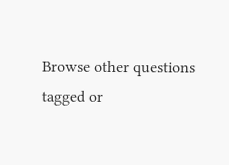Browse other questions tagged or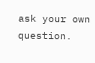ask your own question.